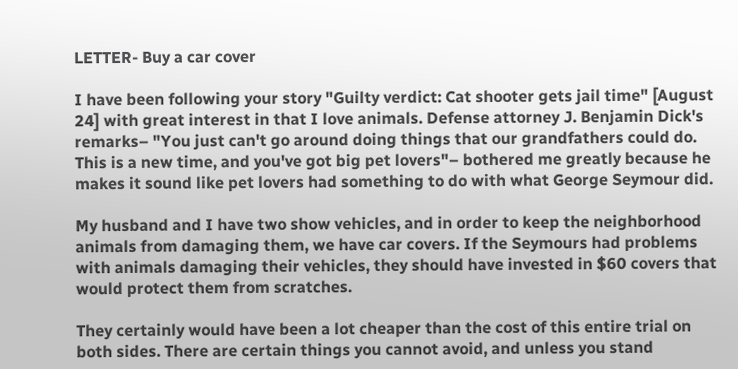LETTER- Buy a car cover

I have been following your story "Guilty verdict: Cat shooter gets jail time" [August 24] with great interest in that I love animals. Defense attorney J. Benjamin Dick's remarks– "You just can't go around doing things that our grandfathers could do. This is a new time, and you've got big pet lovers"– bothered me greatly because he makes it sound like pet lovers had something to do with what George Seymour did.

My husband and I have two show vehicles, and in order to keep the neighborhood animals from damaging them, we have car covers. If the Seymours had problems with animals damaging their vehicles, they should have invested in $60 covers that would protect them from scratches.

They certainly would have been a lot cheaper than the cost of this entire trial on both sides. There are certain things you cannot avoid, and unless you stand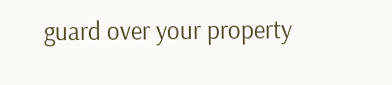guard over your property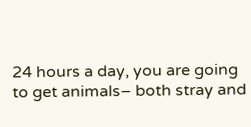24 hours a day, you are going to get animals– both stray and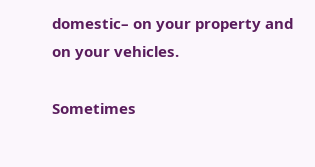domestic– on your property and on your vehicles.

Sometimes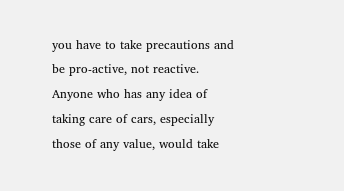you have to take precautions and be pro-active, not reactive. Anyone who has any idea of taking care of cars, especially those of any value, would take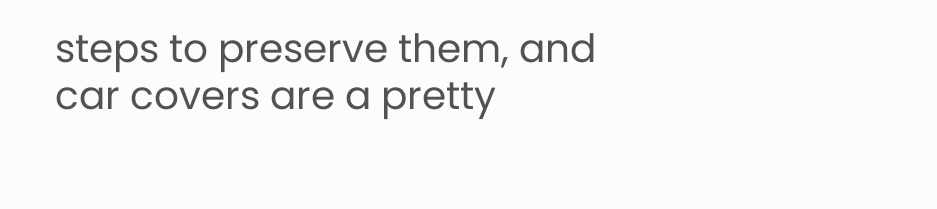steps to preserve them, and car covers are a pretty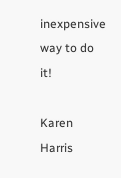inexpensive way to do it!

Karen Harris